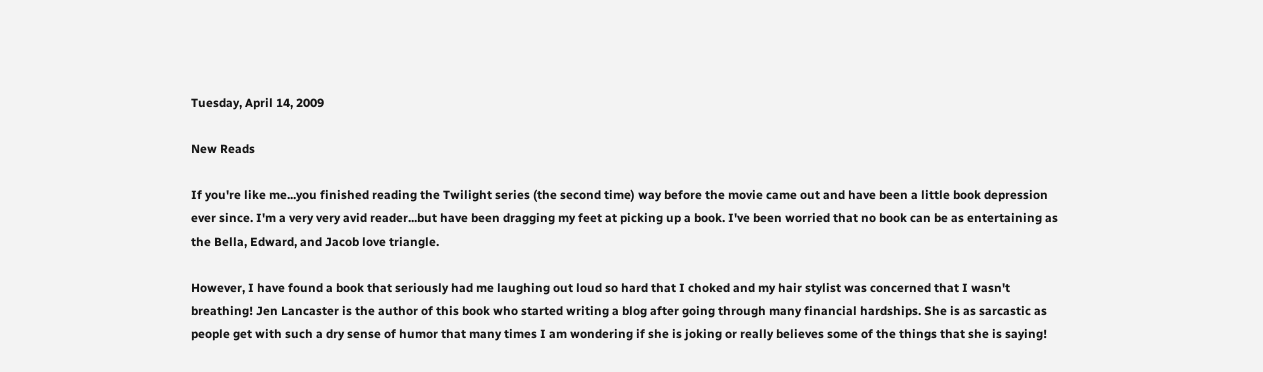Tuesday, April 14, 2009

New Reads

If you're like me...you finished reading the Twilight series (the second time) way before the movie came out and have been a little book depression ever since. I'm a very very avid reader...but have been dragging my feet at picking up a book. I've been worried that no book can be as entertaining as the Bella, Edward, and Jacob love triangle.

However, I have found a book that seriously had me laughing out loud so hard that I choked and my hair stylist was concerned that I wasn't breathing! Jen Lancaster is the author of this book who started writing a blog after going through many financial hardships. She is as sarcastic as people get with such a dry sense of humor that many times I am wondering if she is joking or really believes some of the things that she is saying!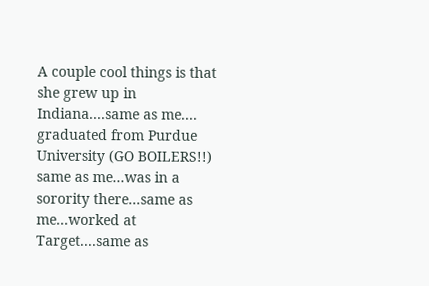A couple cool things is that she grew up in Indiana....same as me.... graduated from Purdue University (GO BOILERS!!) same as me...was in a sorority there...same as me...worked at Target....same as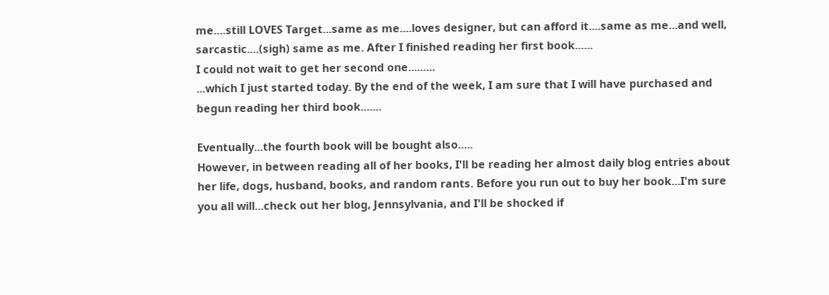me....still LOVES Target...same as me....loves designer, but can afford it....same as me...and well, sarcastic....(sigh) same as me. After I finished reading her first book......
I could not wait to get her second one.........
...which I just started today. By the end of the week, I am sure that I will have purchased and begun reading her third book.......

Eventually...the fourth book will be bought also.....
However, in between reading all of her books, I'll be reading her almost daily blog entries about her life, dogs, husband, books, and random rants. Before you run out to buy her book...I'm sure you all will...check out her blog, Jennsylvania, and I'll be shocked if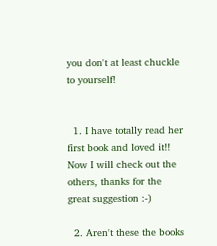you don't at least chuckle to yourself!


  1. I have totally read her first book and loved it!! Now I will check out the others, thanks for the great suggestion :-)

  2. Aren't these the books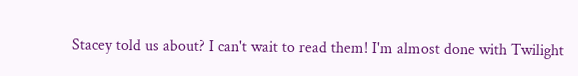Stacey told us about? I can't wait to read them! I'm almost done with Twilight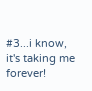#3...i know, it's taking me forever!